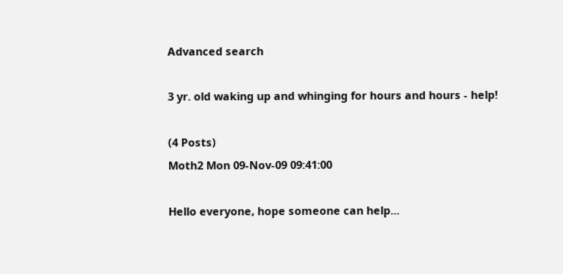Advanced search

3 yr. old waking up and whinging for hours and hours - help!

(4 Posts)
Moth2 Mon 09-Nov-09 09:41:00

Hello everyone, hope someone can help...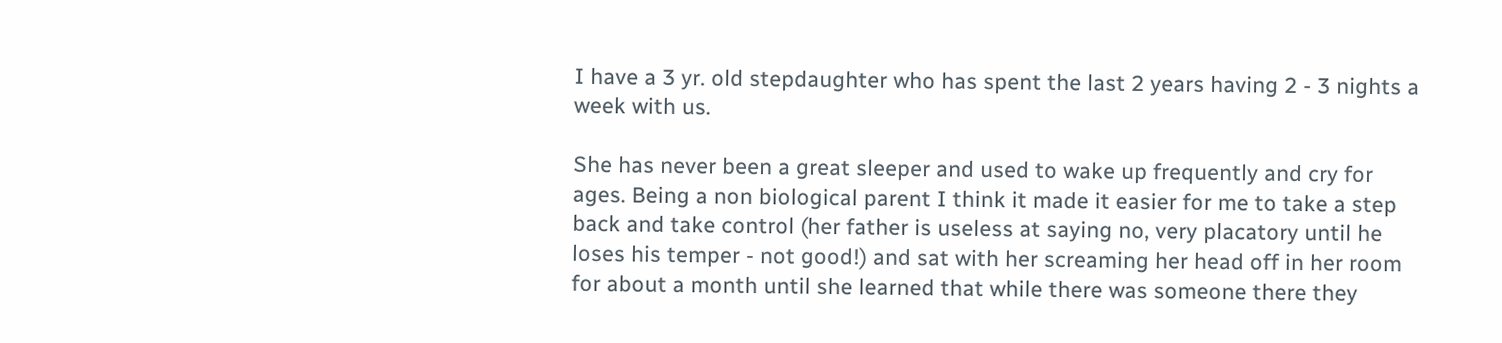I have a 3 yr. old stepdaughter who has spent the last 2 years having 2 - 3 nights a week with us.

She has never been a great sleeper and used to wake up frequently and cry for ages. Being a non biological parent I think it made it easier for me to take a step back and take control (her father is useless at saying no, very placatory until he loses his temper - not good!) and sat with her screaming her head off in her room for about a month until she learned that while there was someone there they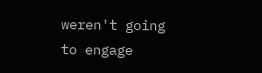weren't going to engage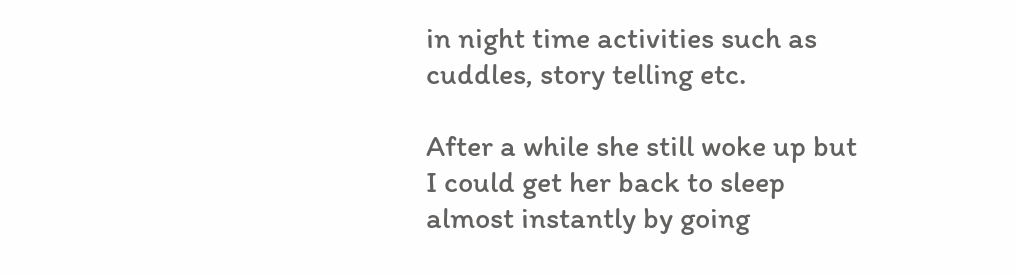in night time activities such as cuddles, story telling etc.

After a while she still woke up but I could get her back to sleep almost instantly by going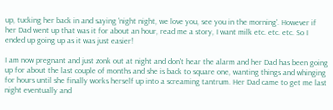up, tucking her back in and saying 'night night, we love you, see you in the morning'. However if her Dad went up that was it for about an hour, read me a story, I want milk etc. etc. etc. So I ended up going up as it was just easier!

I am now pregnant and just zonk out at night and don't hear the alarm and her Dad has been going up for about the last couple of months and she is back to square one, wanting things and whinging for hours until she finally works herself up into a screaming tantrum. Her Dad came to get me last night eventually and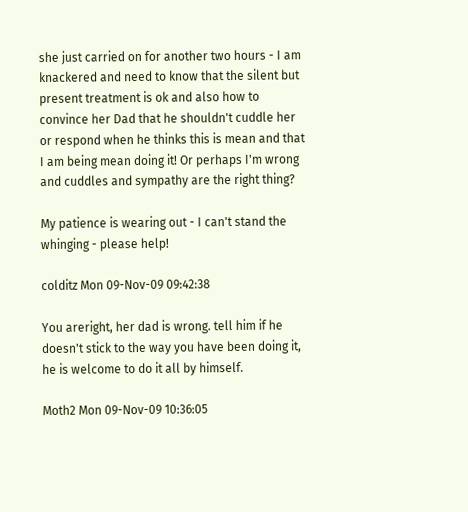she just carried on for another two hours - I am knackered and need to know that the silent but present treatment is ok and also how to convince her Dad that he shouldn't cuddle her or respond when he thinks this is mean and that I am being mean doing it! Or perhaps I'm wrong and cuddles and sympathy are the right thing?

My patience is wearing out - I can't stand the whinging - please help!

colditz Mon 09-Nov-09 09:42:38

You areright, her dad is wrong. tell him if he doesn't stick to the way you have been doing it, he is welcome to do it all by himself.

Moth2 Mon 09-Nov-09 10:36:05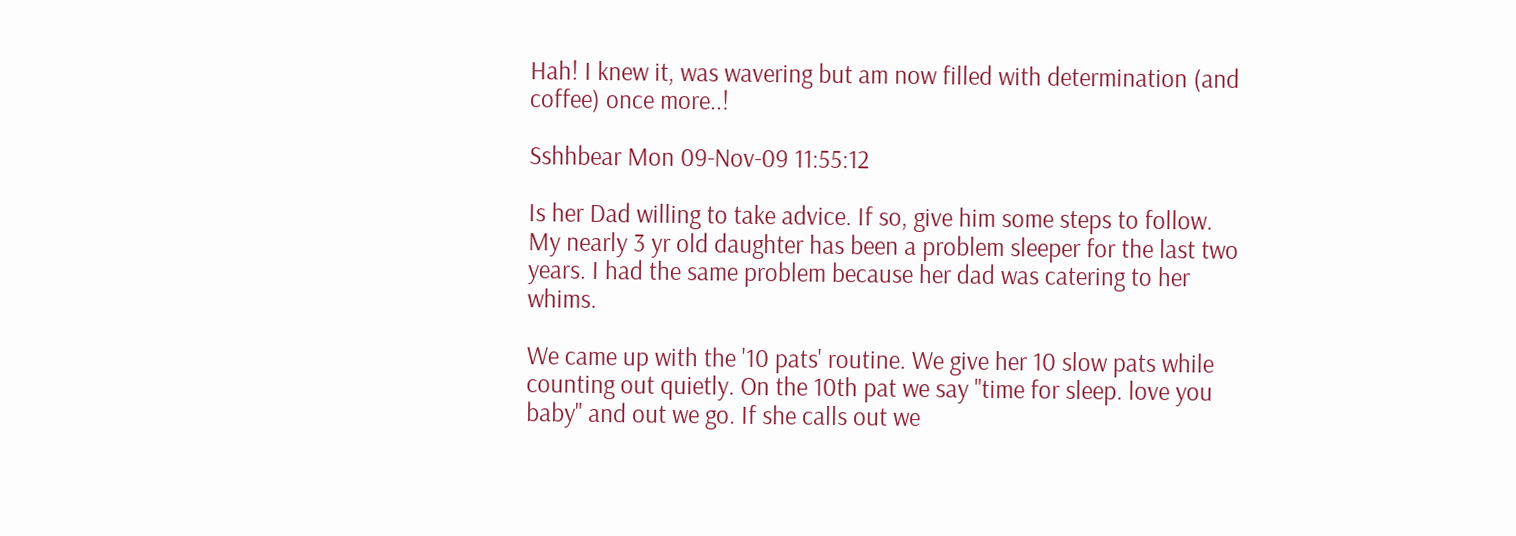Hah! I knew it, was wavering but am now filled with determination (and coffee) once more..!

Sshhbear Mon 09-Nov-09 11:55:12

Is her Dad willing to take advice. If so, give him some steps to follow. My nearly 3 yr old daughter has been a problem sleeper for the last two years. I had the same problem because her dad was catering to her whims.

We came up with the '10 pats' routine. We give her 10 slow pats while counting out quietly. On the 10th pat we say "time for sleep. love you baby" and out we go. If she calls out we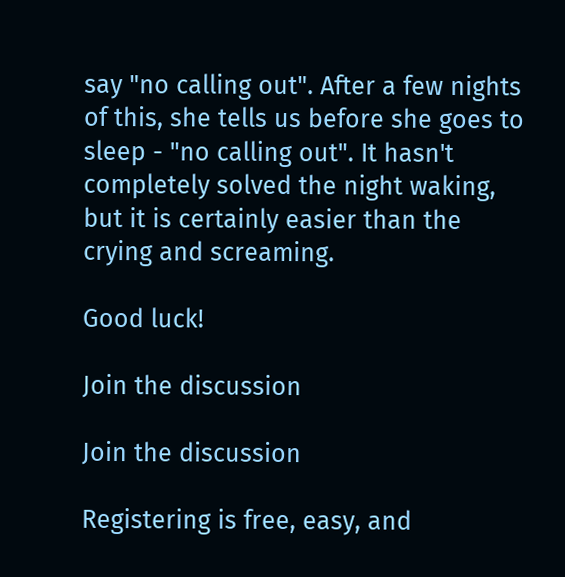say "no calling out". After a few nights of this, she tells us before she goes to sleep - "no calling out". It hasn't completely solved the night waking, but it is certainly easier than the crying and screaming.

Good luck!

Join the discussion

Join the discussion

Registering is free, easy, and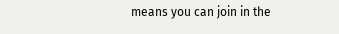means you can join in the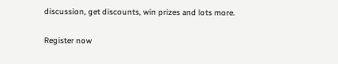discussion, get discounts, win prizes and lots more.

Register now